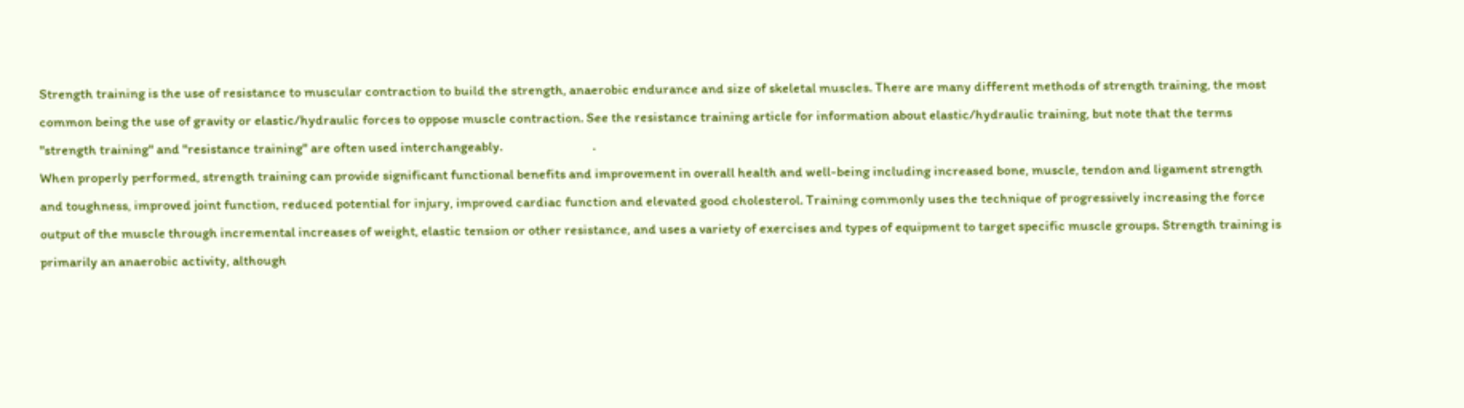Strength training is the use of resistance to muscular contraction to build the strength, anaerobic endurance and size of skeletal muscles. There are many different methods of strength training, the most common being the use of gravity or elastic/hydraulic forces to oppose muscle contraction. See the resistance training article for information about elastic/hydraulic training, but note that the terms "strength training" and "resistance training" are often used interchangeably.                              .
When properly performed, strength training can provide significant functional benefits and improvement in overall health and well-being including increased bone, muscle, tendon and ligament strength and toughness, improved joint function, reduced potential for injury, improved cardiac function and elevated good cholesterol. Training commonly uses the technique of progressively increasing the force output of the muscle through incremental increases of weight, elastic tension or other resistance, and uses a variety of exercises and types of equipment to target specific muscle groups. Strength training is primarily an anaerobic activity, although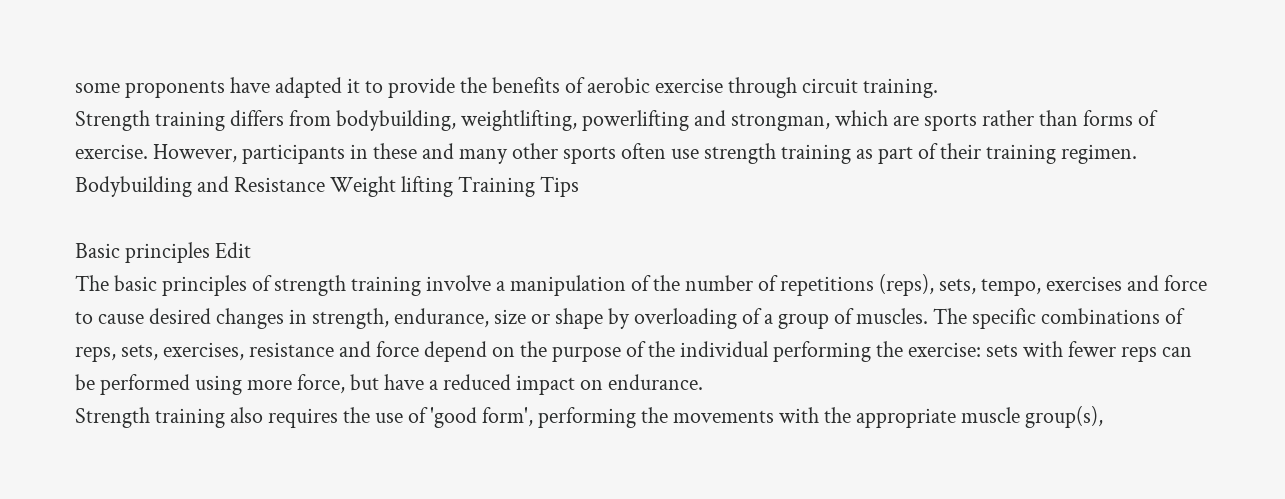some proponents have adapted it to provide the benefits of aerobic exercise through circuit training.
Strength training differs from bodybuilding, weightlifting, powerlifting and strongman, which are sports rather than forms of exercise. However, participants in these and many other sports often use strength training as part of their training regimen.
Bodybuilding and Resistance Weight lifting Training Tips

Basic principles Edit
The basic principles of strength training involve a manipulation of the number of repetitions (reps), sets, tempo, exercises and force to cause desired changes in strength, endurance, size or shape by overloading of a group of muscles. The specific combinations of reps, sets, exercises, resistance and force depend on the purpose of the individual performing the exercise: sets with fewer reps can be performed using more force, but have a reduced impact on endurance.
Strength training also requires the use of 'good form', performing the movements with the appropriate muscle group(s),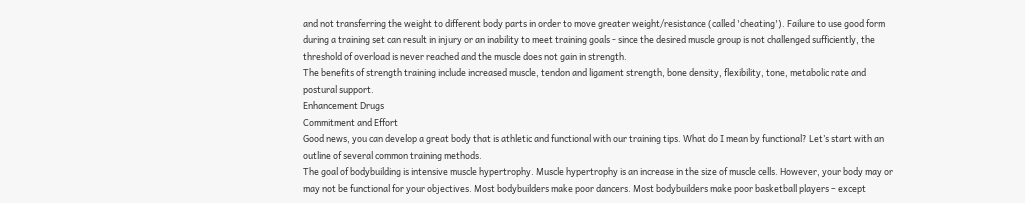and not transferring the weight to different body parts in order to move greater weight/resistance (called 'cheating'). Failure to use good form during a training set can result in injury or an inability to meet training goals - since the desired muscle group is not challenged sufficiently, the threshold of overload is never reached and the muscle does not gain in strength.
The benefits of strength training include increased muscle, tendon and ligament strength, bone density, flexibility, tone, metabolic rate and postural support.
Enhancement Drugs
Commitment and Effort
Good news, you can develop a great body that is athletic and functional with our training tips. What do I mean by functional? Let’s start with an outline of several common training methods.
The goal of bodybuilding is intensive muscle hypertrophy. Muscle hypertrophy is an increase in the size of muscle cells. However, your body may or may not be functional for your objectives. Most bodybuilders make poor dancers. Most bodybuilders make poor basketball players – except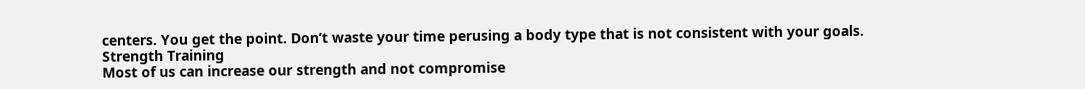centers. You get the point. Don’t waste your time perusing a body type that is not consistent with your goals.
Strength Training
Most of us can increase our strength and not compromise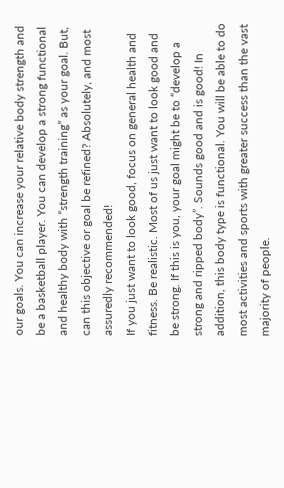our goals. You can increase your relative body strength and be a basketball player. You can develop a strong functional and healthy body with “strength training” as your goal. But, can this objective or goal be refined? Absolutely, and most assuredly recommended!
If you just want to look good, focus on general health and fitness. Be realistic. Most of us just want to look good and be strong. If this is you, your goal might be to “develop a strong and ripped body”. Sounds good and is good! In addition, this body type is functional. You will be able to do most activities and sports with greater success than the vast majority of people.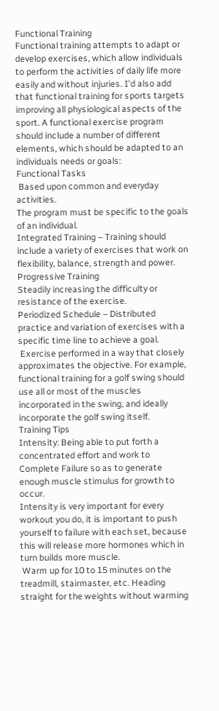Functional Training
Functional training attempts to adapt or develop exercises, which allow individuals to perform the activities of daily life more easily and without injuries. I’d also add that functional training for sports targets improving all physiological aspects of the sport. A functional exercise program should include a number of different elements, which should be adapted to an individuals needs or goals:
Functional Tasks
 Based upon common and everyday activities.
The program must be specific to the goals of an individual.
Integrated Training – Training should include a variety of exercises that work on flexibility, balance, strength and power.
Progressive Training
Steadily increasing the difficulty or resistance of the exercise.
Periodized Schedule – Distributed practice and variation of exercises with a specific time line to achieve a goal.
 Exercise performed in a way that closely approximates the objective. For example, functional training for a golf swing should use all or most of the muscles incorporated in the swing, and ideally incorporate the golf swing itself.
Training Tips
Intensity: Being able to put forth a concentrated effort and work to Complete Failure so as to generate enough muscle stimulus for growth to occur.
Intensity is very important for every workout you do, it is important to push yourself to failure with each set, because this will release more hormones which in turn builds more muscle.
 Warm up for 10 to 15 minutes on the treadmill, stairmaster, etc. Heading straight for the weights without warming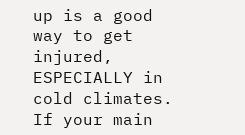up is a good way to get injured, ESPECIALLY in cold climates. If your main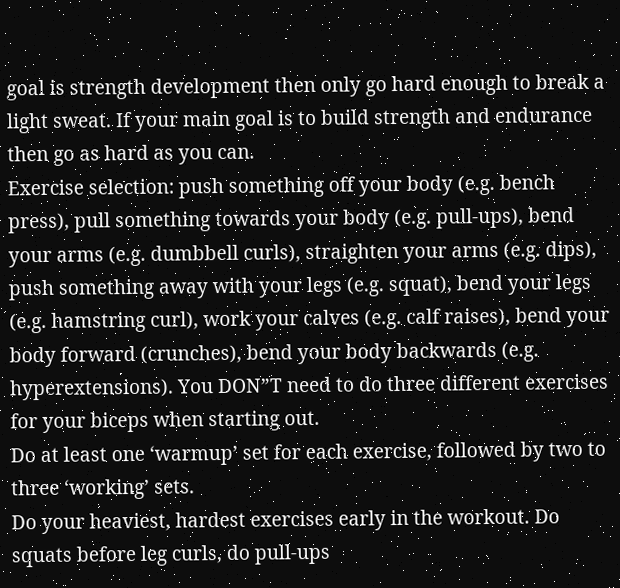goal is strength development then only go hard enough to break a light sweat. If your main goal is to build strength and endurance then go as hard as you can.
Exercise selection: push something off your body (e.g. bench press), pull something towards your body (e.g. pull-ups), bend your arms (e.g. dumbbell curls), straighten your arms (e.g. dips), push something away with your legs (e.g. squat), bend your legs (e.g. hamstring curl), work your calves (e.g. calf raises), bend your body forward (crunches), bend your body backwards (e.g. hyperextensions). You DON”T need to do three different exercises for your biceps when starting out.
Do at least one ‘warmup’ set for each exercise, followed by two to three ‘working’ sets.
Do your heaviest, hardest exercises early in the workout. Do squats before leg curls, do pull-ups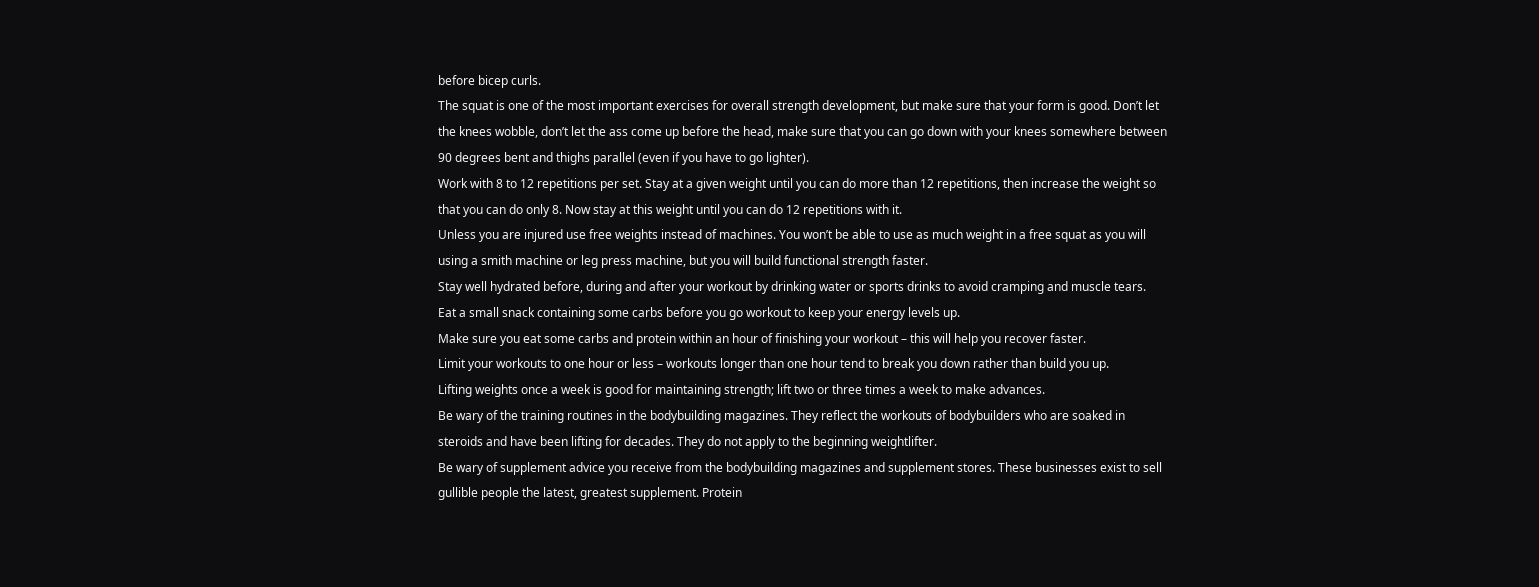before bicep curls.
The squat is one of the most important exercises for overall strength development, but make sure that your form is good. Don’t let the knees wobble, don’t let the ass come up before the head, make sure that you can go down with your knees somewhere between 90 degrees bent and thighs parallel (even if you have to go lighter).
Work with 8 to 12 repetitions per set. Stay at a given weight until you can do more than 12 repetitions, then increase the weight so that you can do only 8. Now stay at this weight until you can do 12 repetitions with it.
Unless you are injured use free weights instead of machines. You won’t be able to use as much weight in a free squat as you will using a smith machine or leg press machine, but you will build functional strength faster.
Stay well hydrated before, during and after your workout by drinking water or sports drinks to avoid cramping and muscle tears.
Eat a small snack containing some carbs before you go workout to keep your energy levels up.
Make sure you eat some carbs and protein within an hour of finishing your workout – this will help you recover faster.
Limit your workouts to one hour or less – workouts longer than one hour tend to break you down rather than build you up.
Lifting weights once a week is good for maintaining strength; lift two or three times a week to make advances.
Be wary of the training routines in the bodybuilding magazines. They reflect the workouts of bodybuilders who are soaked in steroids and have been lifting for decades. They do not apply to the beginning weightlifter.
Be wary of supplement advice you receive from the bodybuilding magazines and supplement stores. These businesses exist to sell gullible people the latest, greatest supplement. Protein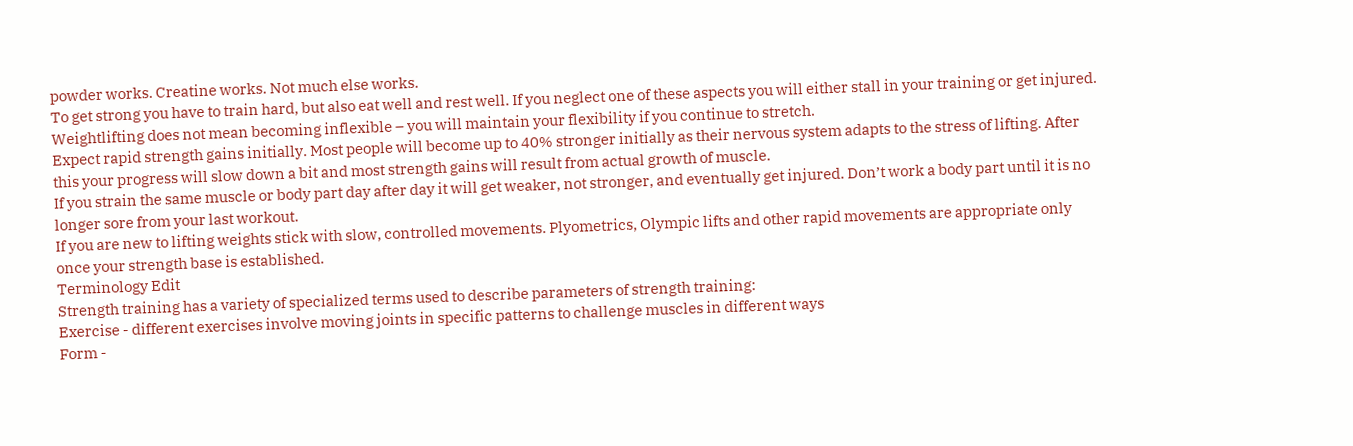powder works. Creatine works. Not much else works.
To get strong you have to train hard, but also eat well and rest well. If you neglect one of these aspects you will either stall in your training or get injured.
Weightlifting does not mean becoming inflexible – you will maintain your flexibility if you continue to stretch.
Expect rapid strength gains initially. Most people will become up to 40% stronger initially as their nervous system adapts to the stress of lifting. After this your progress will slow down a bit and most strength gains will result from actual growth of muscle.
If you strain the same muscle or body part day after day it will get weaker, not stronger, and eventually get injured. Don’t work a body part until it is no longer sore from your last workout.
If you are new to lifting weights stick with slow, controlled movements. Plyometrics, Olympic lifts and other rapid movements are appropriate only once your strength base is established.
Terminology Edit
Strength training has a variety of specialized terms used to describe parameters of strength training:
Exercise - different exercises involve moving joints in specific patterns to challenge muscles in different ways
Form -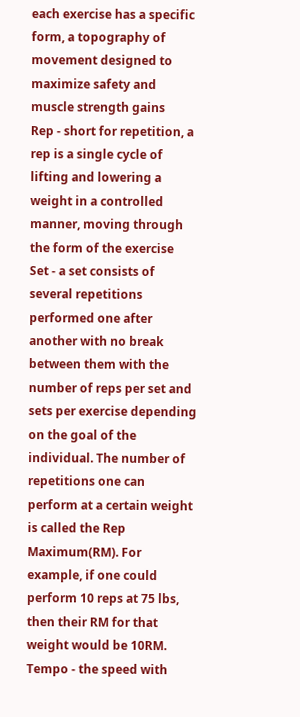each exercise has a specific form, a topography of movement designed to maximize safety and muscle strength gains
Rep - short for repetition, a rep is a single cycle of lifting and lowering a weight in a controlled manner, moving through the form of the exercise
Set - a set consists of several repetitions performed one after another with no break between them with the number of reps per set and sets per exercise depending on the goal of the individual. The number of repetitions one can perform at a certain weight is called the Rep Maximum(RM). For example, if one could perform 10 reps at 75 lbs, then their RM for that weight would be 10RM.
Tempo - the speed with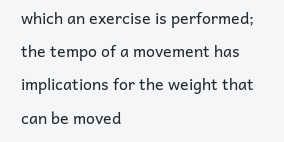which an exercise is performed; the tempo of a movement has implications for the weight that can be moved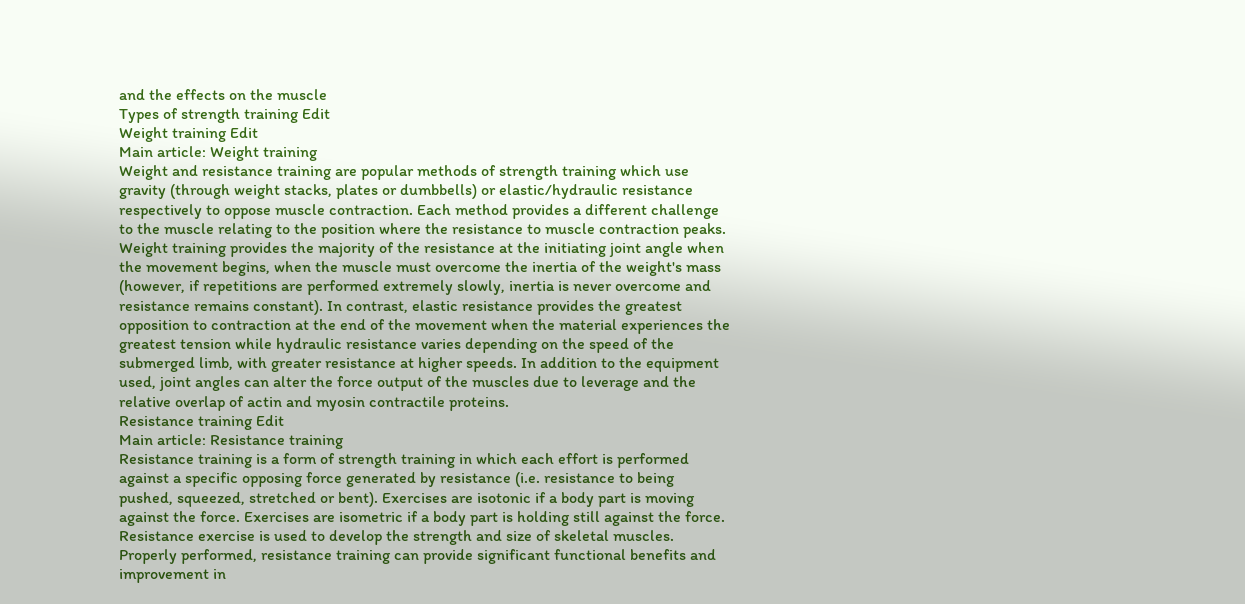and the effects on the muscle
Types of strength training Edit
Weight training Edit
Main article: Weight training
Weight and resistance training are popular methods of strength training which use gravity (through weight stacks, plates or dumbbells) or elastic/hydraulic resistance respectively to oppose muscle contraction. Each method provides a different challenge to the muscle relating to the position where the resistance to muscle contraction peaks. Weight training provides the majority of the resistance at the initiating joint angle when the movement begins, when the muscle must overcome the inertia of the weight's mass (however, if repetitions are performed extremely slowly, inertia is never overcome and resistance remains constant). In contrast, elastic resistance provides the greatest opposition to contraction at the end of the movement when the material experiences the greatest tension while hydraulic resistance varies depending on the speed of the submerged limb, with greater resistance at higher speeds. In addition to the equipment used, joint angles can alter the force output of the muscles due to leverage and the relative overlap of actin and myosin contractile proteins.
Resistance training Edit
Main article: Resistance training
Resistance training is a form of strength training in which each effort is performed against a specific opposing force generated by resistance (i.e. resistance to being pushed, squeezed, stretched or bent). Exercises are isotonic if a body part is moving against the force. Exercises are isometric if a body part is holding still against the force. Resistance exercise is used to develop the strength and size of skeletal muscles. Properly performed, resistance training can provide significant functional benefits and improvement in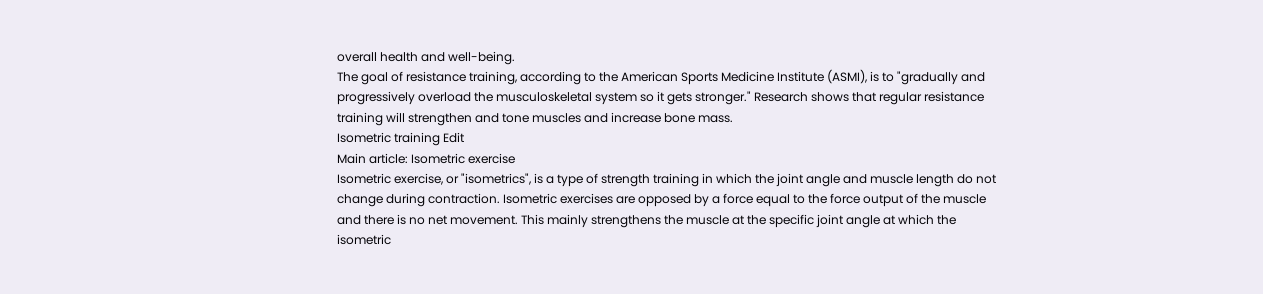overall health and well-being.
The goal of resistance training, according to the American Sports Medicine Institute (ASMI), is to "gradually and progressively overload the musculoskeletal system so it gets stronger." Research shows that regular resistance training will strengthen and tone muscles and increase bone mass.
Isometric training Edit
Main article: Isometric exercise
Isometric exercise, or "isometrics", is a type of strength training in which the joint angle and muscle length do not change during contraction. Isometric exercises are opposed by a force equal to the force output of the muscle and there is no net movement. This mainly strengthens the muscle at the specific joint angle at which the isometric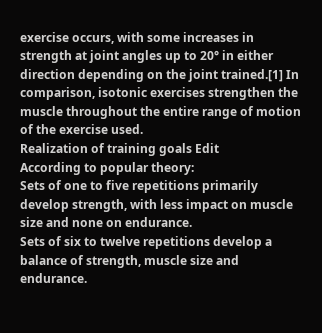exercise occurs, with some increases in strength at joint angles up to 20° in either direction depending on the joint trained.[1] In comparison, isotonic exercises strengthen the muscle throughout the entire range of motion of the exercise used.
Realization of training goals Edit
According to popular theory:
Sets of one to five repetitions primarily develop strength, with less impact on muscle size and none on endurance.
Sets of six to twelve repetitions develop a balance of strength, muscle size and endurance.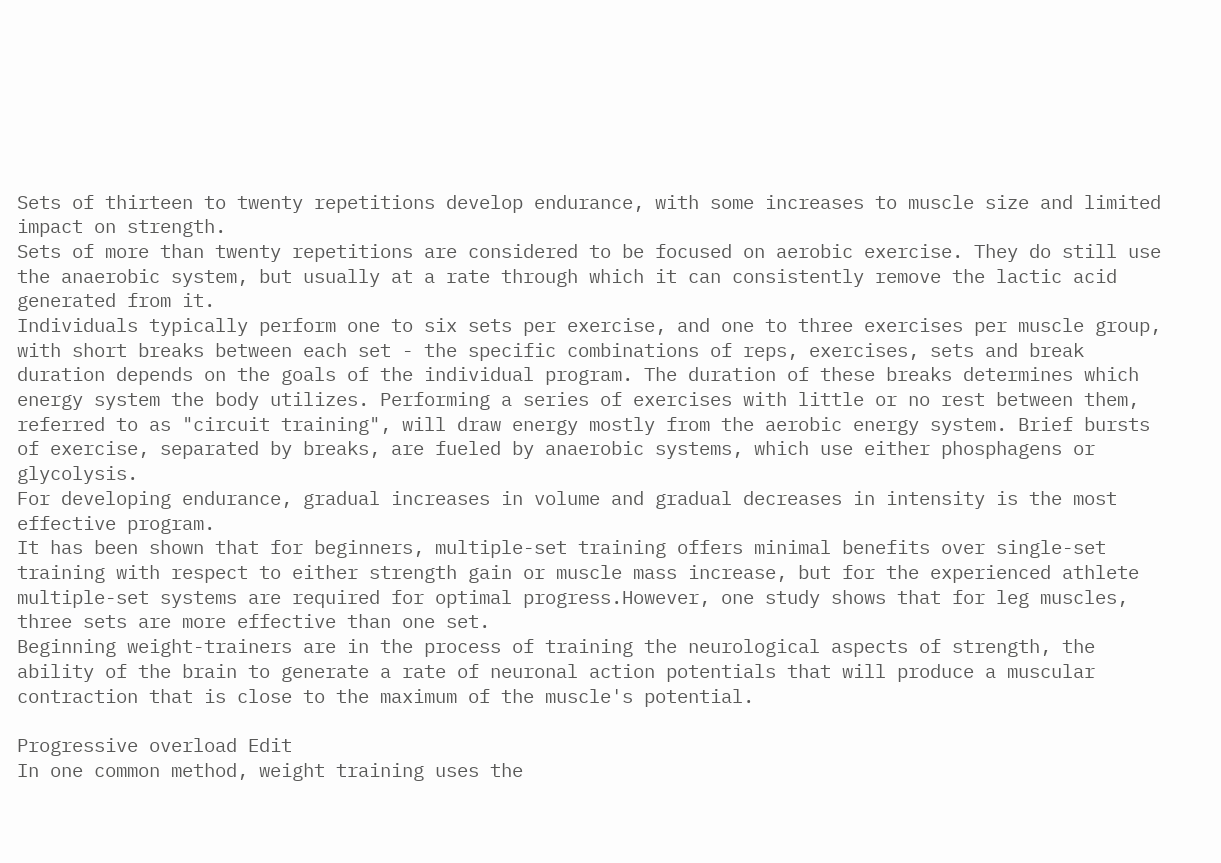Sets of thirteen to twenty repetitions develop endurance, with some increases to muscle size and limited impact on strength.
Sets of more than twenty repetitions are considered to be focused on aerobic exercise. They do still use the anaerobic system, but usually at a rate through which it can consistently remove the lactic acid generated from it.
Individuals typically perform one to six sets per exercise, and one to three exercises per muscle group, with short breaks between each set - the specific combinations of reps, exercises, sets and break duration depends on the goals of the individual program. The duration of these breaks determines which energy system the body utilizes. Performing a series of exercises with little or no rest between them, referred to as "circuit training", will draw energy mostly from the aerobic energy system. Brief bursts of exercise, separated by breaks, are fueled by anaerobic systems, which use either phosphagens or glycolysis.
For developing endurance, gradual increases in volume and gradual decreases in intensity is the most effective program.
It has been shown that for beginners, multiple-set training offers minimal benefits over single-set training with respect to either strength gain or muscle mass increase, but for the experienced athlete multiple-set systems are required for optimal progress.However, one study shows that for leg muscles, three sets are more effective than one set.
Beginning weight-trainers are in the process of training the neurological aspects of strength, the ability of the brain to generate a rate of neuronal action potentials that will produce a muscular contraction that is close to the maximum of the muscle's potential.

Progressive overload Edit
In one common method, weight training uses the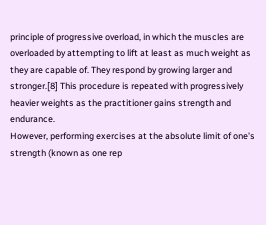principle of progressive overload, in which the muscles are overloaded by attempting to lift at least as much weight as they are capable of. They respond by growing larger and stronger.[8] This procedure is repeated with progressively heavier weights as the practitioner gains strength and endurance.
However, performing exercises at the absolute limit of one's strength (known as one rep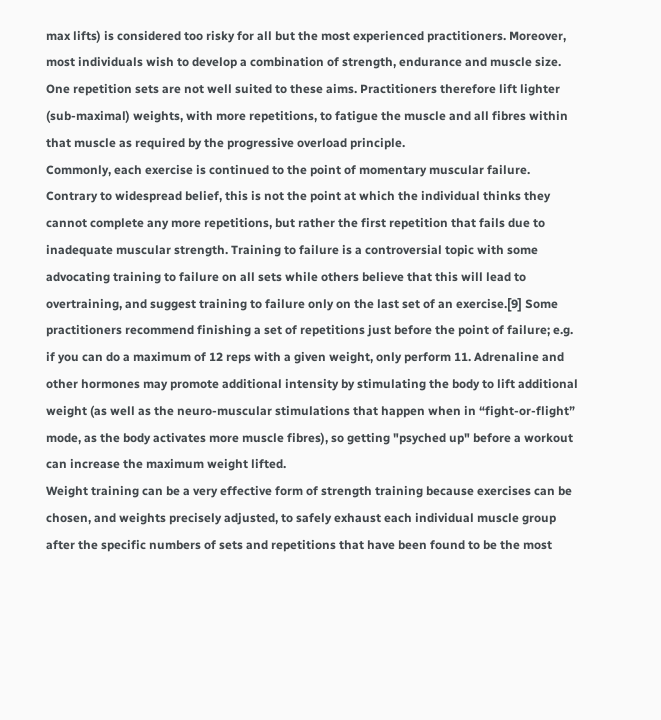max lifts) is considered too risky for all but the most experienced practitioners. Moreover, most individuals wish to develop a combination of strength, endurance and muscle size. One repetition sets are not well suited to these aims. Practitioners therefore lift lighter (sub-maximal) weights, with more repetitions, to fatigue the muscle and all fibres within that muscle as required by the progressive overload principle.
Commonly, each exercise is continued to the point of momentary muscular failure. Contrary to widespread belief, this is not the point at which the individual thinks they cannot complete any more repetitions, but rather the first repetition that fails due to inadequate muscular strength. Training to failure is a controversial topic with some advocating training to failure on all sets while others believe that this will lead to overtraining, and suggest training to failure only on the last set of an exercise.[9] Some practitioners recommend finishing a set of repetitions just before the point of failure; e.g. if you can do a maximum of 12 reps with a given weight, only perform 11. Adrenaline and other hormones may promote additional intensity by stimulating the body to lift additional weight (as well as the neuro-muscular stimulations that happen when in “fight-or-flight” mode, as the body activates more muscle fibres), so getting "psyched up" before a workout can increase the maximum weight lifted.
Weight training can be a very effective form of strength training because exercises can be chosen, and weights precisely adjusted, to safely exhaust each individual muscle group after the specific numbers of sets and repetitions that have been found to be the most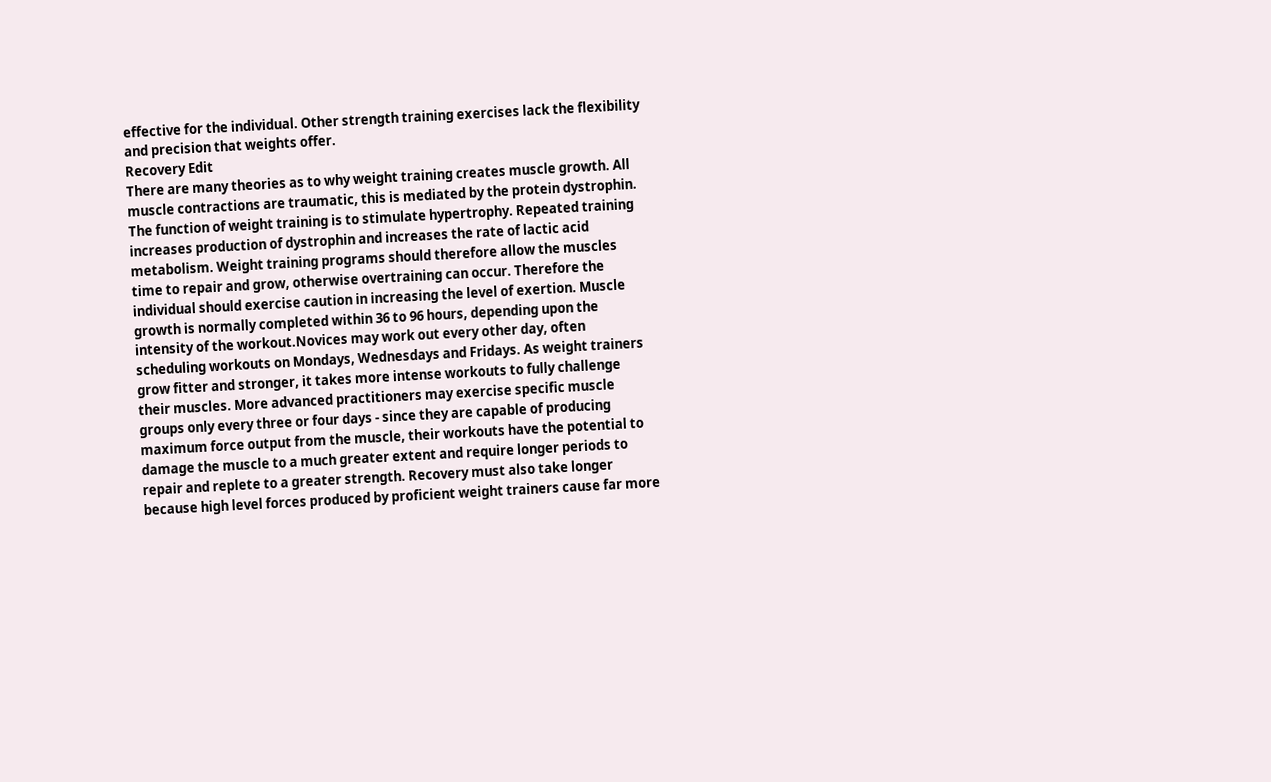effective for the individual. Other strength training exercises lack the flexibility and precision that weights offer.
Recovery Edit
There are many theories as to why weight training creates muscle growth. All muscle contractions are traumatic, this is mediated by the protein dystrophin. The function of weight training is to stimulate hypertrophy. Repeated training increases production of dystrophin and increases the rate of lactic acid metabolism. Weight training programs should therefore allow the muscles time to repair and grow, otherwise overtraining can occur. Therefore the individual should exercise caution in increasing the level of exertion. Muscle growth is normally completed within 36 to 96 hours, depending upon the intensity of the workout.Novices may work out every other day, often scheduling workouts on Mondays, Wednesdays and Fridays. As weight trainers grow fitter and stronger, it takes more intense workouts to fully challenge their muscles. More advanced practitioners may exercise specific muscle groups only every three or four days - since they are capable of producing maximum force output from the muscle, their workouts have the potential to damage the muscle to a much greater extent and require longer periods to repair and replete to a greater strength. Recovery must also take longer because high level forces produced by proficient weight trainers cause far more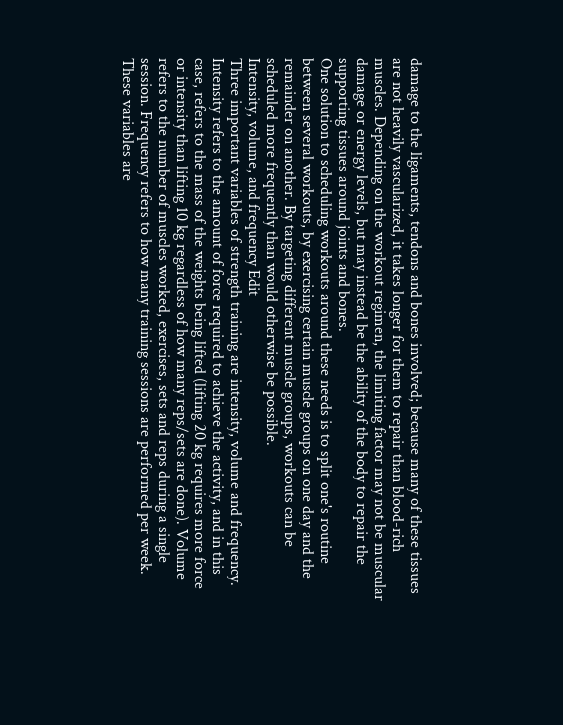damage to the ligaments, tendons and bones involved; because many of these tissues are not heavily vascularized, it takes longer for them to repair than blood-rich muscles. Depending on the workout regimen, the limiting factor may not be muscular damage or energy levels, but may instead be the ability of the body to repair the supporting tissues around joints and bones.
One solution to scheduling workouts around these needs is to split one's routine between several workouts, by exercising certain muscle groups on one day and the remainder on another. By targeting different muscle groups, workouts can be scheduled more frequently than would otherwise be possible.
Intensity, volume, and frequency Edit
Three important variables of strength training are intensity, volume and frequency. Intensity refers to the amount of force required to achieve the activity, and in this case, refers to the mass of the weights being lifted (lifting 20 kg requires more force or intensity than lifting 10 kg regardless of how many reps/sets are done). Volume refers to the number of muscles worked, exercises, sets and reps during a single session. Frequency refers to how many training sessions are performed per week.
These variables are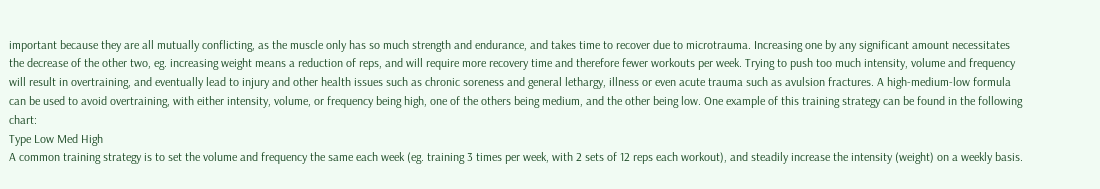important because they are all mutually conflicting, as the muscle only has so much strength and endurance, and takes time to recover due to microtrauma. Increasing one by any significant amount necessitates the decrease of the other two, eg. increasing weight means a reduction of reps, and will require more recovery time and therefore fewer workouts per week. Trying to push too much intensity, volume and frequency will result in overtraining, and eventually lead to injury and other health issues such as chronic soreness and general lethargy, illness or even acute trauma such as avulsion fractures. A high-medium-low formula can be used to avoid overtraining, with either intensity, volume, or frequency being high, one of the others being medium, and the other being low. One example of this training strategy can be found in the following chart:
Type Low Med High
A common training strategy is to set the volume and frequency the same each week (eg. training 3 times per week, with 2 sets of 12 reps each workout), and steadily increase the intensity (weight) on a weekly basis.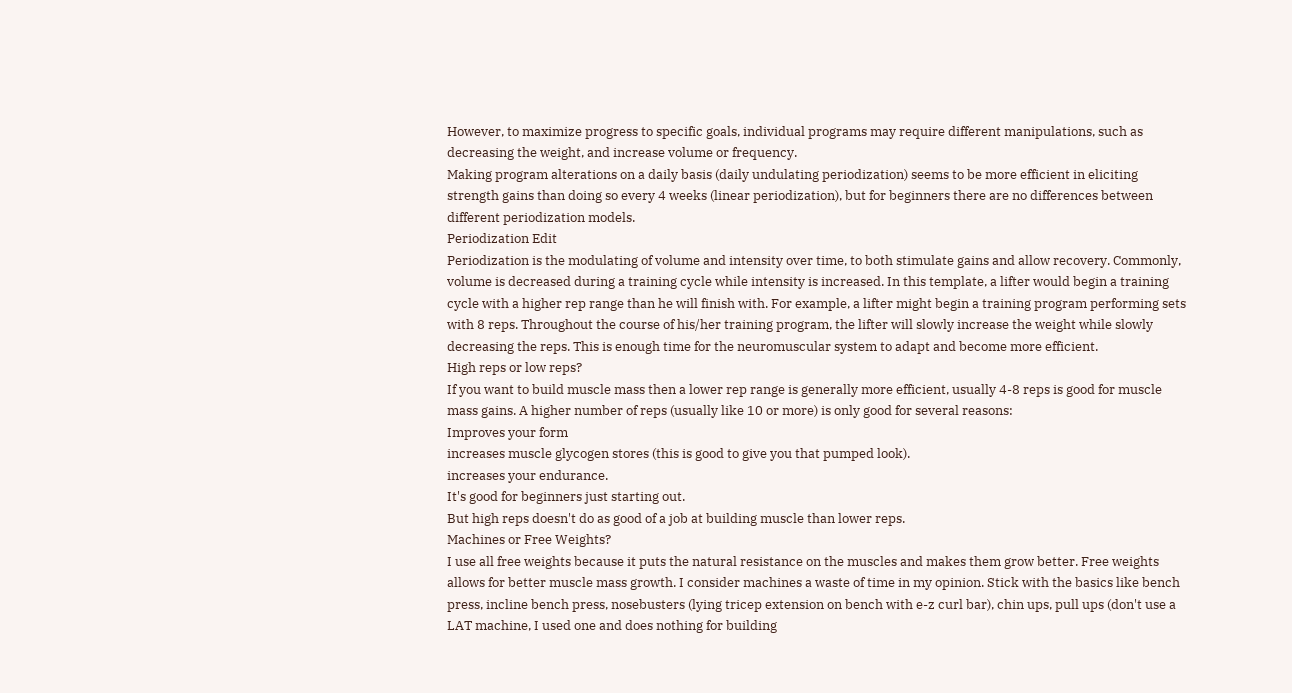However, to maximize progress to specific goals, individual programs may require different manipulations, such as decreasing the weight, and increase volume or frequency.
Making program alterations on a daily basis (daily undulating periodization) seems to be more efficient in eliciting strength gains than doing so every 4 weeks (linear periodization), but for beginners there are no differences between different periodization models.
Periodization Edit
Periodization is the modulating of volume and intensity over time, to both stimulate gains and allow recovery. Commonly, volume is decreased during a training cycle while intensity is increased. In this template, a lifter would begin a training cycle with a higher rep range than he will finish with. For example, a lifter might begin a training program performing sets with 8 reps. Throughout the course of his/her training program, the lifter will slowly increase the weight while slowly decreasing the reps. This is enough time for the neuromuscular system to adapt and become more efficient.
High reps or low reps?
If you want to build muscle mass then a lower rep range is generally more efficient, usually 4-8 reps is good for muscle mass gains. A higher number of reps (usually like 10 or more) is only good for several reasons:
Improves your form
increases muscle glycogen stores (this is good to give you that pumped look).
increases your endurance.
It's good for beginners just starting out.
But high reps doesn't do as good of a job at building muscle than lower reps.
Machines or Free Weights?
I use all free weights because it puts the natural resistance on the muscles and makes them grow better. Free weights allows for better muscle mass growth. I consider machines a waste of time in my opinion. Stick with the basics like bench press, incline bench press, nosebusters (lying tricep extension on bench with e-z curl bar), chin ups, pull ups (don't use a LAT machine, I used one and does nothing for building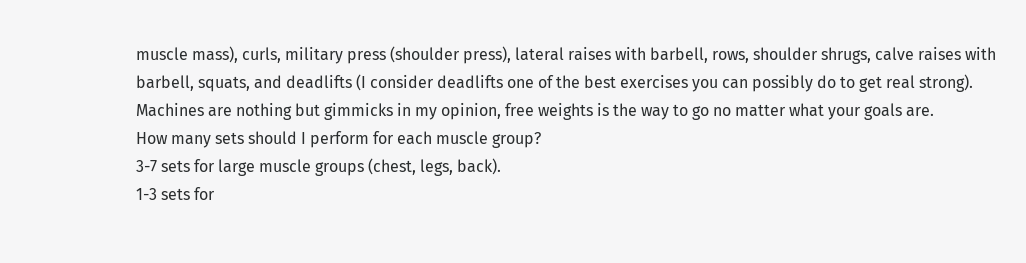muscle mass), curls, military press (shoulder press), lateral raises with barbell, rows, shoulder shrugs, calve raises with barbell, squats, and deadlifts (I consider deadlifts one of the best exercises you can possibly do to get real strong). Machines are nothing but gimmicks in my opinion, free weights is the way to go no matter what your goals are.
How many sets should I perform for each muscle group?
3-7 sets for large muscle groups (chest, legs, back).
1-3 sets for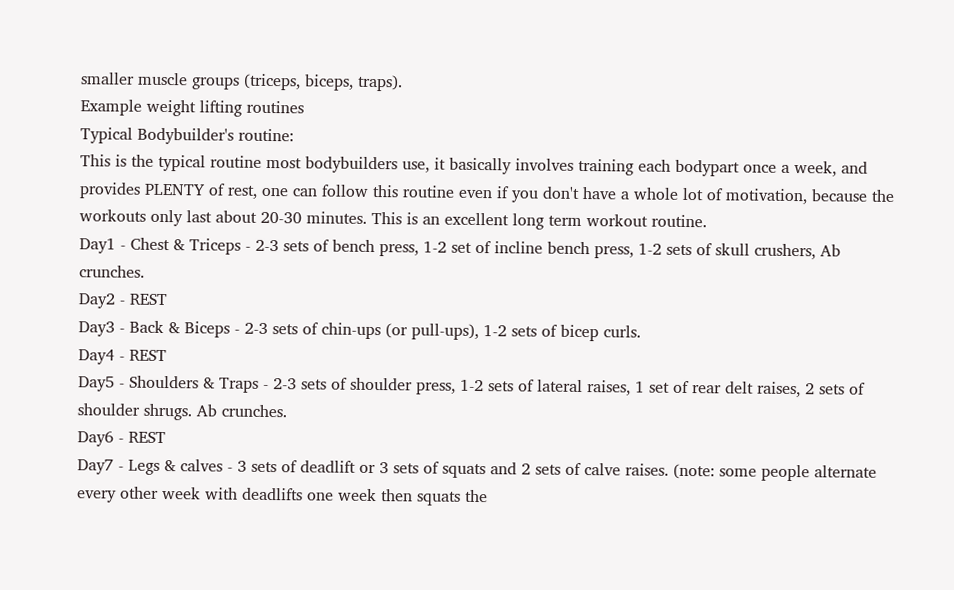smaller muscle groups (triceps, biceps, traps).
Example weight lifting routines
Typical Bodybuilder's routine:
This is the typical routine most bodybuilders use, it basically involves training each bodypart once a week, and provides PLENTY of rest, one can follow this routine even if you don't have a whole lot of motivation, because the workouts only last about 20-30 minutes. This is an excellent long term workout routine.
Day1 - Chest & Triceps - 2-3 sets of bench press, 1-2 set of incline bench press, 1-2 sets of skull crushers, Ab crunches.
Day2 - REST
Day3 - Back & Biceps - 2-3 sets of chin-ups (or pull-ups), 1-2 sets of bicep curls.
Day4 - REST
Day5 - Shoulders & Traps - 2-3 sets of shoulder press, 1-2 sets of lateral raises, 1 set of rear delt raises, 2 sets of shoulder shrugs. Ab crunches.
Day6 - REST
Day7 - Legs & calves - 3 sets of deadlift or 3 sets of squats and 2 sets of calve raises. (note: some people alternate every other week with deadlifts one week then squats the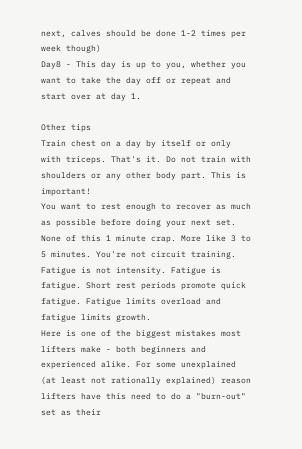next, calves should be done 1-2 times per week though)
Day8 - This day is up to you, whether you want to take the day off or repeat and start over at day 1.

Other tips
Train chest on a day by itself or only with triceps. That's it. Do not train with shoulders or any other body part. This is important!
You want to rest enough to recover as much as possible before doing your next set. None of this 1 minute crap. More like 3 to 5 minutes. You're not circuit training. Fatigue is not intensity. Fatigue is fatigue. Short rest periods promote quick fatigue. Fatigue limits overload and fatigue limits growth.
Here is one of the biggest mistakes most lifters make - both beginners and experienced alike. For some unexplained (at least not rationally explained) reason lifters have this need to do a "burn-out" set as their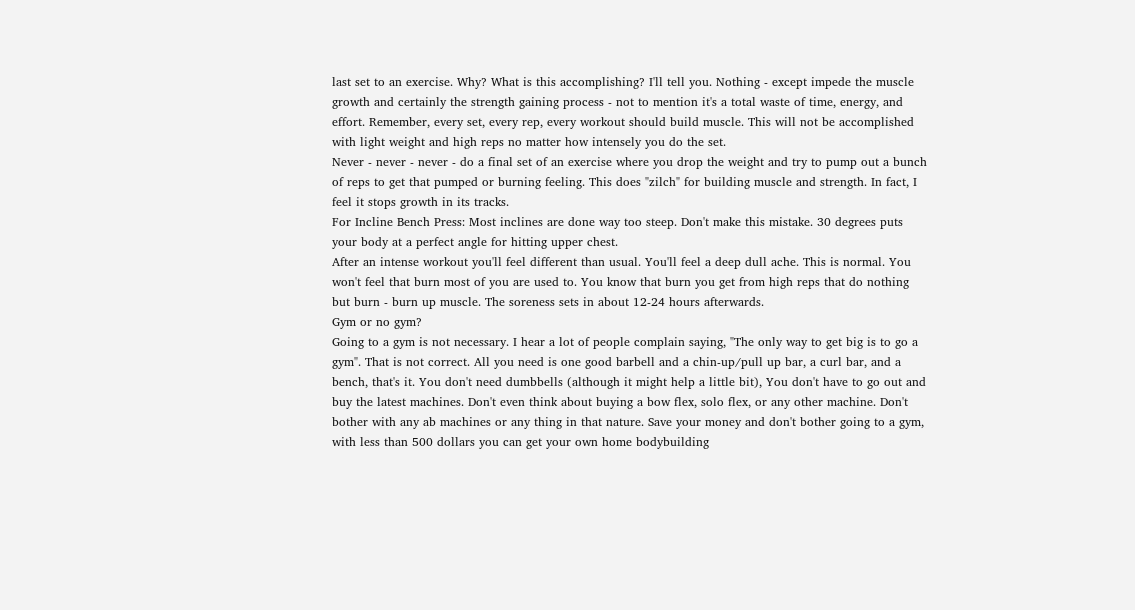last set to an exercise. Why? What is this accomplishing? I'll tell you. Nothing - except impede the muscle growth and certainly the strength gaining process - not to mention it's a total waste of time, energy, and effort. Remember, every set, every rep, every workout should build muscle. This will not be accomplished with light weight and high reps no matter how intensely you do the set.
Never - never - never - do a final set of an exercise where you drop the weight and try to pump out a bunch of reps to get that pumped or burning feeling. This does "zilch" for building muscle and strength. In fact, I feel it stops growth in its tracks.
For Incline Bench Press: Most inclines are done way too steep. Don't make this mistake. 30 degrees puts your body at a perfect angle for hitting upper chest.
After an intense workout you'll feel different than usual. You'll feel a deep dull ache. This is normal. You won't feel that burn most of you are used to. You know that burn you get from high reps that do nothing but burn - burn up muscle. The soreness sets in about 12-24 hours afterwards.
Gym or no gym?
Going to a gym is not necessary. I hear a lot of people complain saying, "The only way to get big is to go a gym". That is not correct. All you need is one good barbell and a chin-up/pull up bar, a curl bar, and a bench, that's it. You don't need dumbbells (although it might help a little bit), You don't have to go out and buy the latest machines. Don't even think about buying a bow flex, solo flex, or any other machine. Don't bother with any ab machines or any thing in that nature. Save your money and don't bother going to a gym, with less than 500 dollars you can get your own home bodybuilding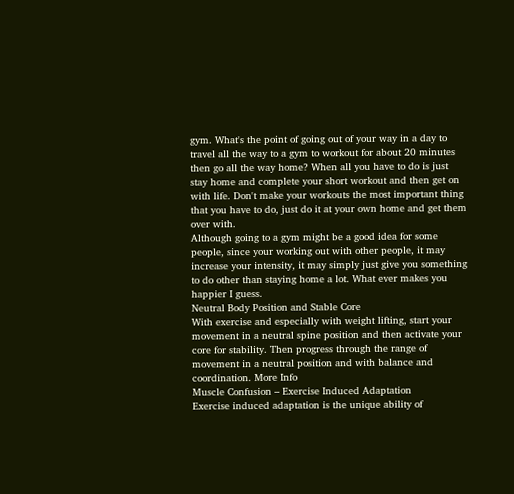gym. What's the point of going out of your way in a day to travel all the way to a gym to workout for about 20 minutes then go all the way home? When all you have to do is just stay home and complete your short workout and then get on with life. Don't make your workouts the most important thing that you have to do, just do it at your own home and get them over with.
Although going to a gym might be a good idea for some people, since your working out with other people, it may increase your intensity, it may simply just give you something to do other than staying home a lot. What ever makes you happier I guess.
Neutral Body Position and Stable Core
With exercise and especially with weight lifting, start your movement in a neutral spine position and then activate your core for stability. Then progress through the range of movement in a neutral position and with balance and coordination. More Info
Muscle Confusion – Exercise Induced Adaptation
Exercise induced adaptation is the unique ability of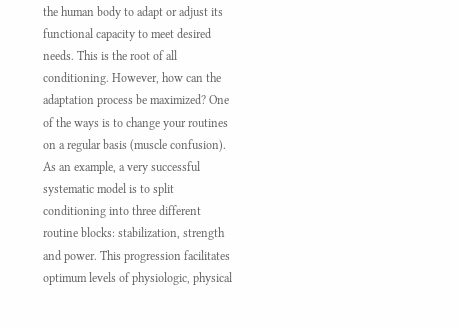the human body to adapt or adjust its functional capacity to meet desired needs. This is the root of all conditioning. However, how can the adaptation process be maximized? One of the ways is to change your routines on a regular basis (muscle confusion). As an example, a very successful systematic model is to split conditioning into three different routine blocks: stabilization, strength and power. This progression facilitates optimum levels of physiologic, physical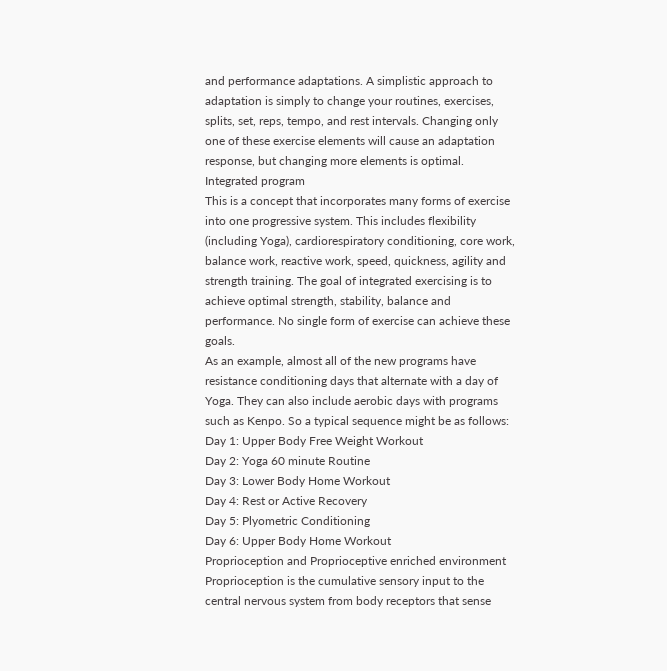and performance adaptations. A simplistic approach to adaptation is simply to change your routines, exercises, splits, set, reps, tempo, and rest intervals. Changing only one of these exercise elements will cause an adaptation response, but changing more elements is optimal.
Integrated program
This is a concept that incorporates many forms of exercise into one progressive system. This includes flexibility (including Yoga), cardiorespiratory conditioning, core work, balance work, reactive work, speed, quickness, agility and strength training. The goal of integrated exercising is to achieve optimal strength, stability, balance and performance. No single form of exercise can achieve these goals.
As an example, almost all of the new programs have resistance conditioning days that alternate with a day of Yoga. They can also include aerobic days with programs such as Kenpo. So a typical sequence might be as follows:
Day 1: Upper Body Free Weight Workout
Day 2: Yoga 60 minute Routine
Day 3: Lower Body Home Workout
Day 4: Rest or Active Recovery
Day 5: Plyometric Conditioning
Day 6: Upper Body Home Workout
Proprioception and Proprioceptive enriched environment
Proprioception is the cumulative sensory input to the central nervous system from body receptors that sense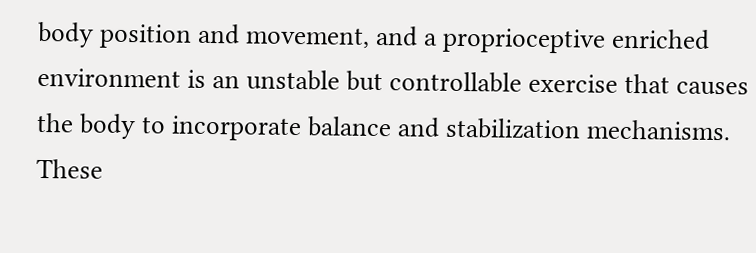body position and movement, and a proprioceptive enriched environment is an unstable but controllable exercise that causes the body to incorporate balance and stabilization mechanisms. These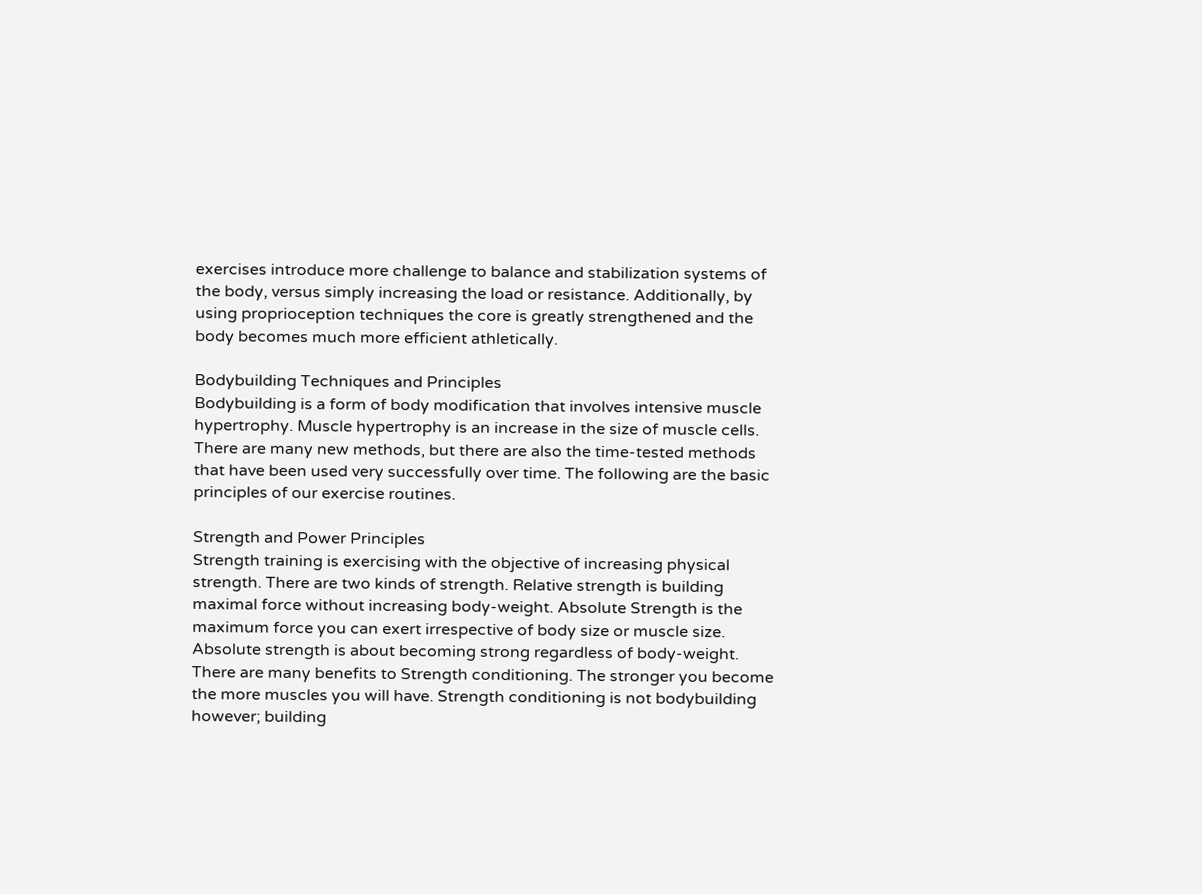exercises introduce more challenge to balance and stabilization systems of the body, versus simply increasing the load or resistance. Additionally, by using proprioception techniques the core is greatly strengthened and the body becomes much more efficient athletically.

Bodybuilding Techniques and Principles
Bodybuilding is a form of body modification that involves intensive muscle hypertrophy. Muscle hypertrophy is an increase in the size of muscle cells. There are many new methods, but there are also the time-tested methods that have been used very successfully over time. The following are the basic principles of our exercise routines.

Strength and Power Principles
Strength training is exercising with the objective of increasing physical strength. There are two kinds of strength. Relative strength is building maximal force without increasing body-weight. Absolute Strength is the maximum force you can exert irrespective of body size or muscle size. Absolute strength is about becoming strong regardless of body-weight.
There are many benefits to Strength conditioning. The stronger you become the more muscles you will have. Strength conditioning is not bodybuilding however; building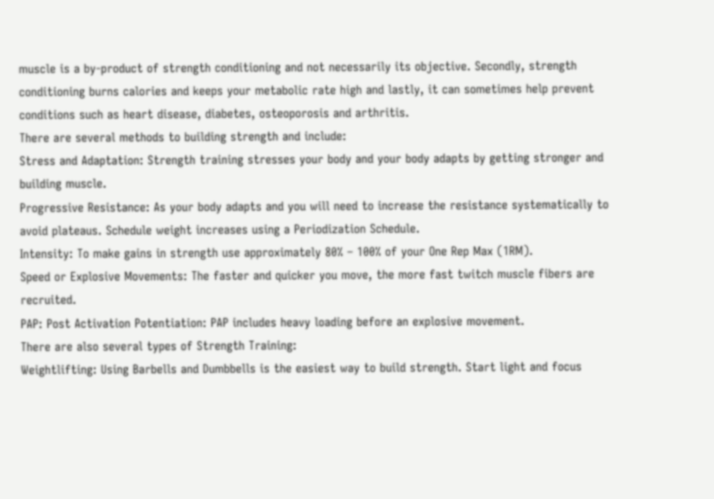muscle is a by-product of strength conditioning and not necessarily its objective. Secondly, strength conditioning burns calories and keeps your metabolic rate high and lastly, it can sometimes help prevent conditions such as heart disease, diabetes, osteoporosis and arthritis.
There are several methods to building strength and include:
Stress and Adaptation: Strength training stresses your body and your body adapts by getting stronger and building muscle.
Progressive Resistance: As your body adapts and you will need to increase the resistance systematically to avoid plateaus. Schedule weight increases using a Periodization Schedule.
Intensity: To make gains in strength use approximately 80% – 100% of your One Rep Max (1RM).
Speed or Explosive Movements: The faster and quicker you move, the more fast twitch muscle fibers are recruited.
PAP: Post Activation Potentiation: PAP includes heavy loading before an explosive movement.
There are also several types of Strength Training:
Weightlifting: Using Barbells and Dumbbells is the easiest way to build strength. Start light and focus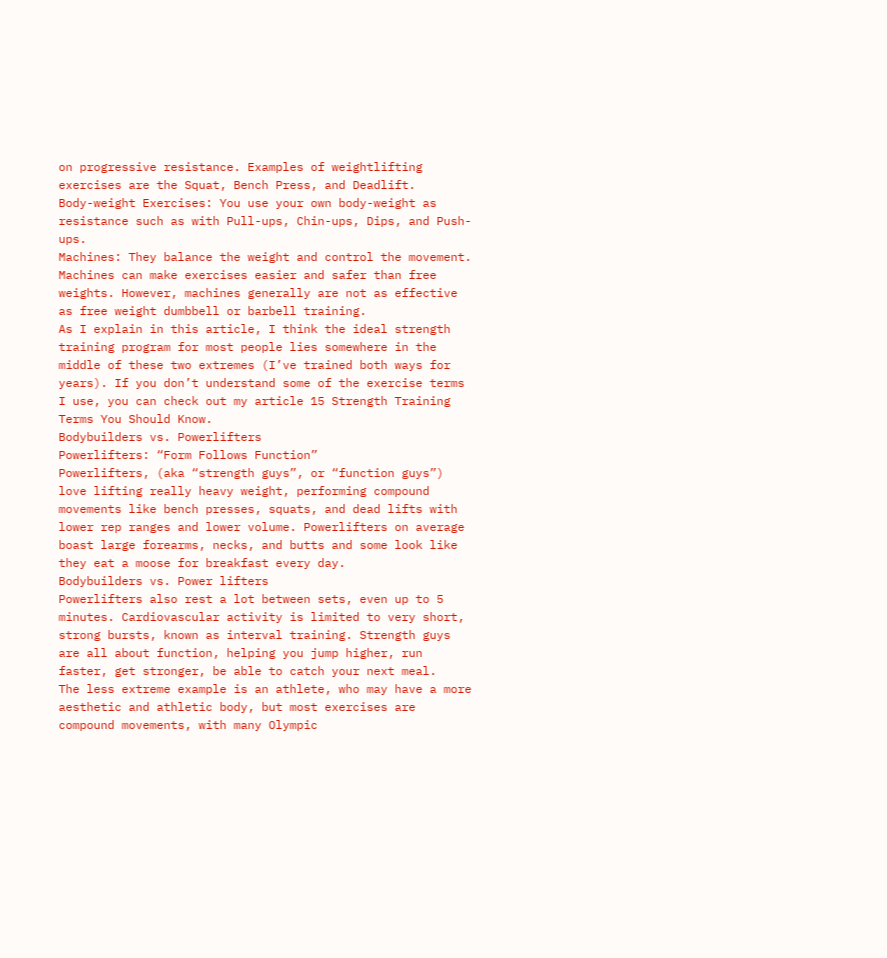on progressive resistance. Examples of weightlifting exercises are the Squat, Bench Press, and Deadlift.
Body-weight Exercises: You use your own body-weight as resistance such as with Pull-ups, Chin-ups, Dips, and Push-ups.
Machines: They balance the weight and control the movement. Machines can make exercises easier and safer than free weights. However, machines generally are not as effective as free weight dumbbell or barbell training.
As I explain in this article, I think the ideal strength training program for most people lies somewhere in the middle of these two extremes (I’ve trained both ways for years). If you don’t understand some of the exercise terms I use, you can check out my article 15 Strength Training Terms You Should Know.
Bodybuilders vs. Powerlifters
Powerlifters: “Form Follows Function”
Powerlifters, (aka “strength guys”, or “function guys”) love lifting really heavy weight, performing compound movements like bench presses, squats, and dead lifts with lower rep ranges and lower volume. Powerlifters on average boast large forearms, necks, and butts and some look like they eat a moose for breakfast every day.
Bodybuilders vs. Power lifters
Powerlifters also rest a lot between sets, even up to 5 minutes. Cardiovascular activity is limited to very short, strong bursts, known as interval training. Strength guys are all about function, helping you jump higher, run faster, get stronger, be able to catch your next meal.
The less extreme example is an athlete, who may have a more aesthetic and athletic body, but most exercises are compound movements, with many Olympic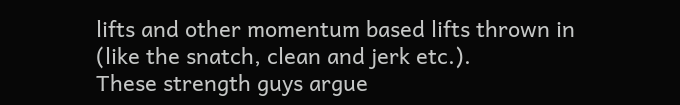lifts and other momentum based lifts thrown in (like the snatch, clean and jerk etc.).
These strength guys argue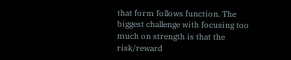that form follows function. The biggest challenge with focusing too much on strength is that the risk/reward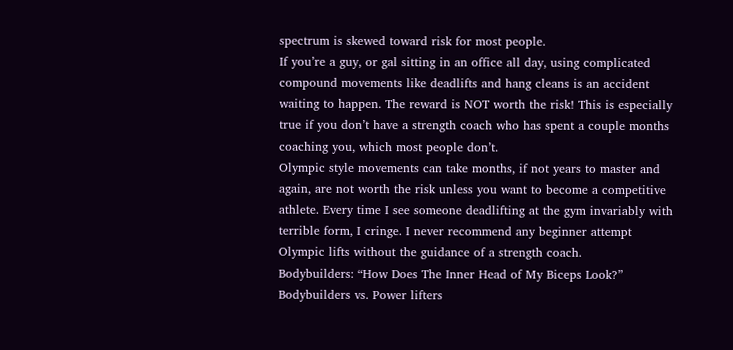spectrum is skewed toward risk for most people.
If you’re a guy, or gal sitting in an office all day, using complicated compound movements like deadlifts and hang cleans is an accident waiting to happen. The reward is NOT worth the risk! This is especially true if you don’t have a strength coach who has spent a couple months coaching you, which most people don’t.
Olympic style movements can take months, if not years to master and again, are not worth the risk unless you want to become a competitive athlete. Every time I see someone deadlifting at the gym invariably with terrible form, I cringe. I never recommend any beginner attempt Olympic lifts without the guidance of a strength coach.
Bodybuilders: “How Does The Inner Head of My Biceps Look?”
Bodybuilders vs. Power lifters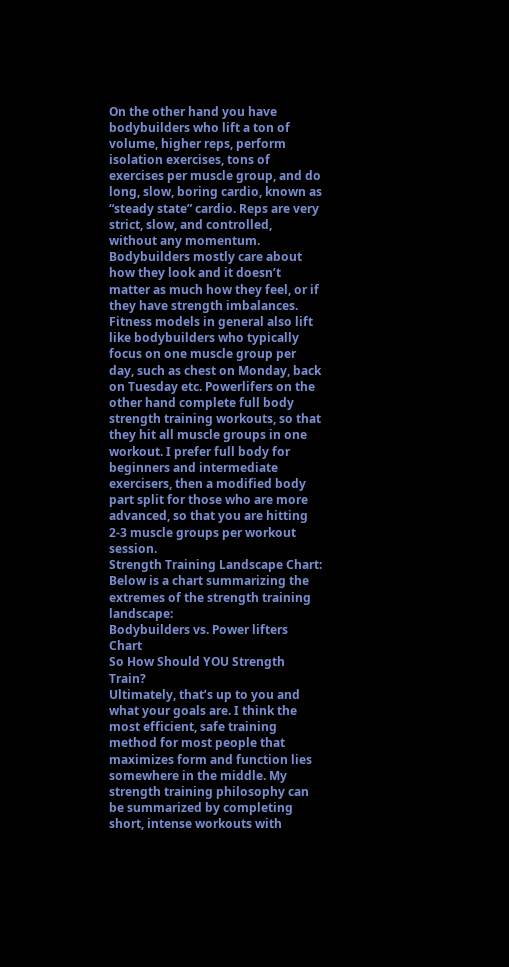On the other hand you have bodybuilders who lift a ton of volume, higher reps, perform isolation exercises, tons of exercises per muscle group, and do long, slow, boring cardio, known as “steady state” cardio. Reps are very strict, slow, and controlled, without any momentum. Bodybuilders mostly care about how they look and it doesn’t matter as much how they feel, or if they have strength imbalances.
Fitness models in general also lift like bodybuilders who typically focus on one muscle group per day, such as chest on Monday, back on Tuesday etc. Powerlifers on the other hand complete full body strength training workouts, so that they hit all muscle groups in one workout. I prefer full body for beginners and intermediate exercisers, then a modified body part split for those who are more advanced, so that you are hitting 2-3 muscle groups per workout session.
Strength Training Landscape Chart:
Below is a chart summarizing the extremes of the strength training landscape:
Bodybuilders vs. Power lifters Chart
So How Should YOU Strength Train?
Ultimately, that’s up to you and what your goals are. I think the most efficient, safe training method for most people that maximizes form and function lies somewhere in the middle. My strength training philosophy can be summarized by completing short, intense workouts with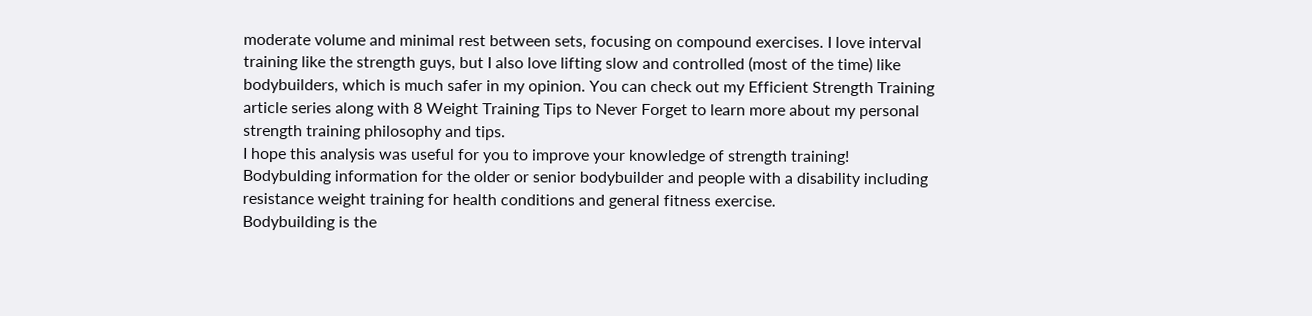moderate volume and minimal rest between sets, focusing on compound exercises. I love interval training like the strength guys, but I also love lifting slow and controlled (most of the time) like bodybuilders, which is much safer in my opinion. You can check out my Efficient Strength Training article series along with 8 Weight Training Tips to Never Forget to learn more about my personal strength training philosophy and tips.
I hope this analysis was useful for you to improve your knowledge of strength training!
Bodybulding information for the older or senior bodybuilder and people with a disability including resistance weight training for health conditions and general fitness exercise.
Bodybuilding is the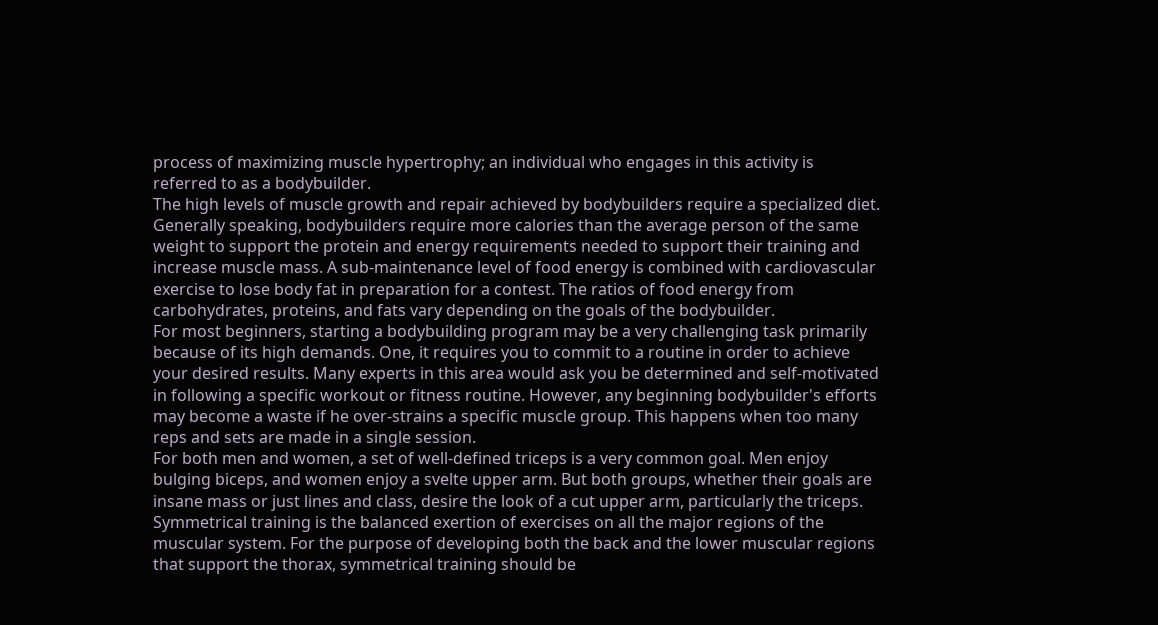process of maximizing muscle hypertrophy; an individual who engages in this activity is referred to as a bodybuilder.
The high levels of muscle growth and repair achieved by bodybuilders require a specialized diet. Generally speaking, bodybuilders require more calories than the average person of the same weight to support the protein and energy requirements needed to support their training and increase muscle mass. A sub-maintenance level of food energy is combined with cardiovascular exercise to lose body fat in preparation for a contest. The ratios of food energy from carbohydrates, proteins, and fats vary depending on the goals of the bodybuilder.
For most beginners, starting a bodybuilding program may be a very challenging task primarily because of its high demands. One, it requires you to commit to a routine in order to achieve your desired results. Many experts in this area would ask you be determined and self-motivated in following a specific workout or fitness routine. However, any beginning bodybuilder's efforts may become a waste if he over-strains a specific muscle group. This happens when too many reps and sets are made in a single session.
For both men and women, a set of well-defined triceps is a very common goal. Men enjoy bulging biceps, and women enjoy a svelte upper arm. But both groups, whether their goals are insane mass or just lines and class, desire the look of a cut upper arm, particularly the triceps.
Symmetrical training is the balanced exertion of exercises on all the major regions of the muscular system. For the purpose of developing both the back and the lower muscular regions that support the thorax, symmetrical training should be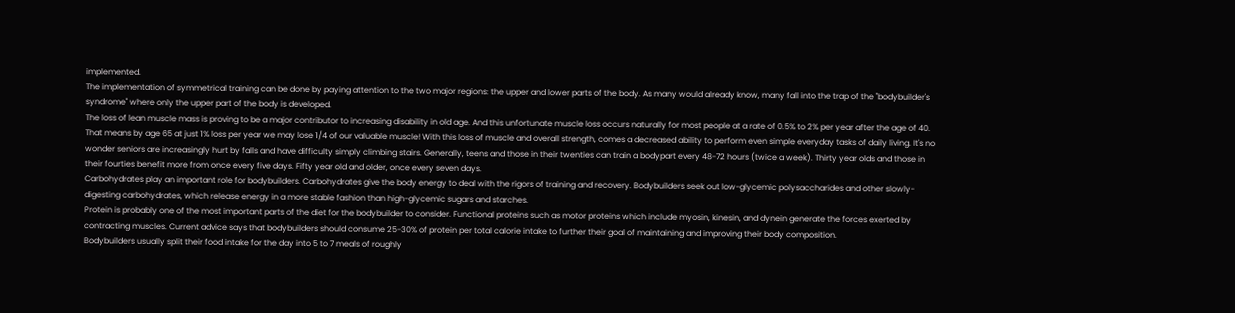implemented.
The implementation of symmetrical training can be done by paying attention to the two major regions: the upper and lower parts of the body. As many would already know, many fall into the trap of the "bodybuilder's syndrome" where only the upper part of the body is developed.
The loss of lean muscle mass is proving to be a major contributor to increasing disability in old age. And this unfortunate muscle loss occurs naturally for most people at a rate of 0.5% to 2% per year after the age of 40. That means by age 65 at just 1% loss per year we may lose 1/4 of our valuable muscle! With this loss of muscle and overall strength, comes a decreased ability to perform even simple everyday tasks of daily living. It's no wonder seniors are increasingly hurt by falls and have difficulty simply climbing stairs. Generally, teens and those in their twenties can train a bodypart every 48-72 hours (twice a week). Thirty year olds and those in their fourties benefit more from once every five days. Fifty year old and older, once every seven days.
Carbohydrates play an important role for bodybuilders. Carbohydrates give the body energy to deal with the rigors of training and recovery. Bodybuilders seek out low-glycemic polysaccharides and other slowly-digesting carbohydrates, which release energy in a more stable fashion than high-glycemic sugars and starches.
Protein is probably one of the most important parts of the diet for the bodybuilder to consider. Functional proteins such as motor proteins which include myosin, kinesin, and dynein generate the forces exerted by contracting muscles. Current advice says that bodybuilders should consume 25-30% of protein per total calorie intake to further their goal of maintaining and improving their body composition.
Bodybuilders usually split their food intake for the day into 5 to 7 meals of roughly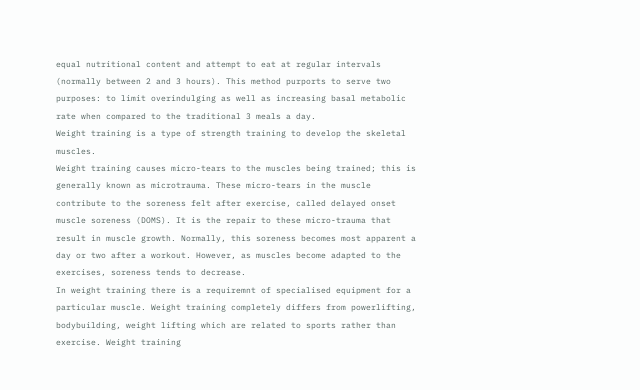equal nutritional content and attempt to eat at regular intervals (normally between 2 and 3 hours). This method purports to serve two purposes: to limit overindulging as well as increasing basal metabolic rate when compared to the traditional 3 meals a day.
Weight training is a type of strength training to develop the skeletal muscles.
Weight training causes micro-tears to the muscles being trained; this is generally known as microtrauma. These micro-tears in the muscle contribute to the soreness felt after exercise, called delayed onset muscle soreness (DOMS). It is the repair to these micro-trauma that result in muscle growth. Normally, this soreness becomes most apparent a day or two after a workout. However, as muscles become adapted to the exercises, soreness tends to decrease.
In weight training there is a requiremnt of specialised equipment for a particular muscle. Weight training completely differs from powerlifting, bodybuilding, weight lifting which are related to sports rather than exercise. Weight training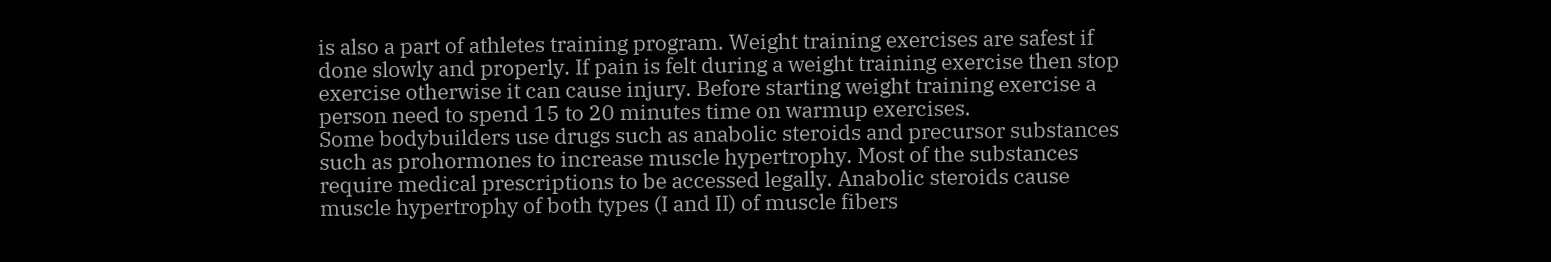is also a part of athletes training program. Weight training exercises are safest if done slowly and properly. If pain is felt during a weight training exercise then stop exercise otherwise it can cause injury. Before starting weight training exercise a person need to spend 15 to 20 minutes time on warmup exercises.
Some bodybuilders use drugs such as anabolic steroids and precursor substances such as prohormones to increase muscle hypertrophy. Most of the substances require medical prescriptions to be accessed legally. Anabolic steroids cause muscle hypertrophy of both types (I and II) of muscle fibers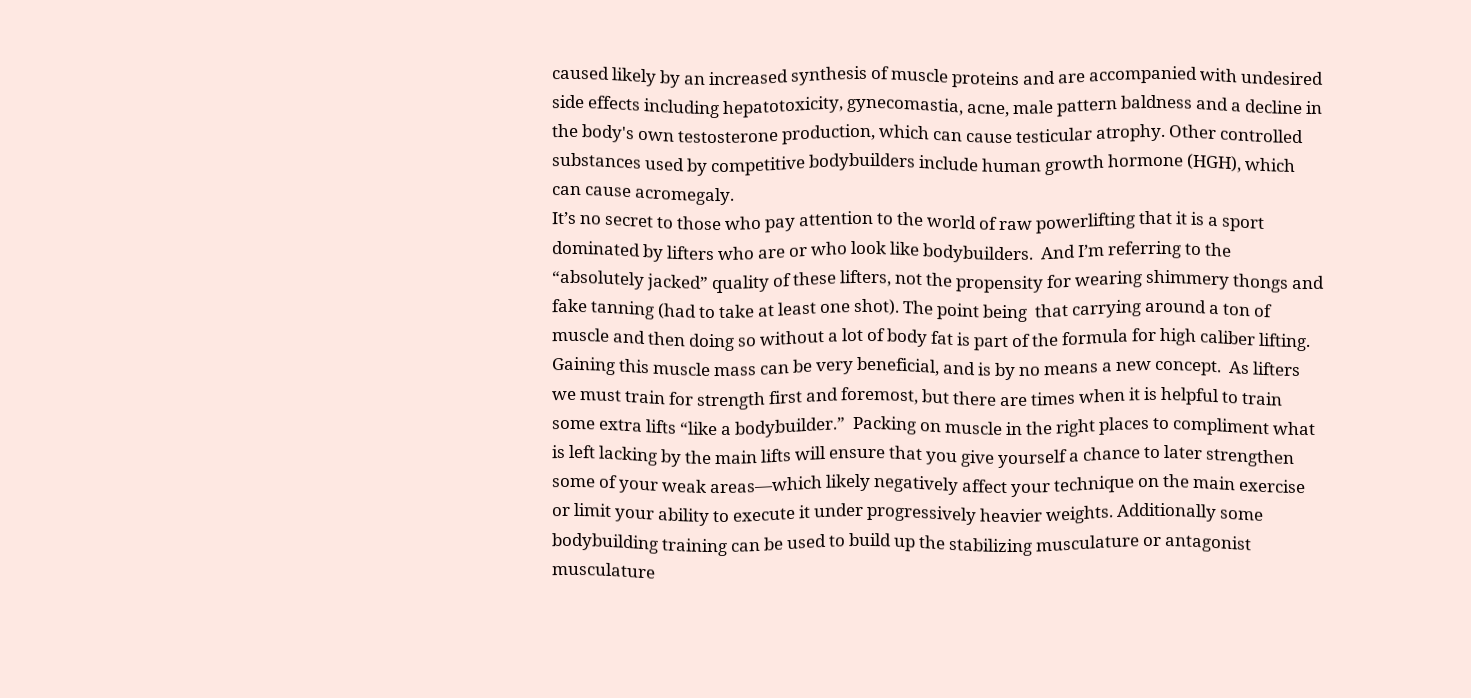caused likely by an increased synthesis of muscle proteins and are accompanied with undesired side effects including hepatotoxicity, gynecomastia, acne, male pattern baldness and a decline in the body's own testosterone production, which can cause testicular atrophy. Other controlled substances used by competitive bodybuilders include human growth hormone (HGH), which can cause acromegaly.
It’s no secret to those who pay attention to the world of raw powerlifting that it is a sport dominated by lifters who are or who look like bodybuilders.  And I’m referring to the “absolutely jacked” quality of these lifters, not the propensity for wearing shimmery thongs and fake tanning (had to take at least one shot). The point being  that carrying around a ton of muscle and then doing so without a lot of body fat is part of the formula for high caliber lifting.
Gaining this muscle mass can be very beneficial, and is by no means a new concept.  As lifters we must train for strength first and foremost, but there are times when it is helpful to train some extra lifts “like a bodybuilder.”  Packing on muscle in the right places to compliment what is left lacking by the main lifts will ensure that you give yourself a chance to later strengthen some of your weak areas—which likely negatively affect your technique on the main exercise or limit your ability to execute it under progressively heavier weights. Additionally some bodybuilding training can be used to build up the stabilizing musculature or antagonist musculature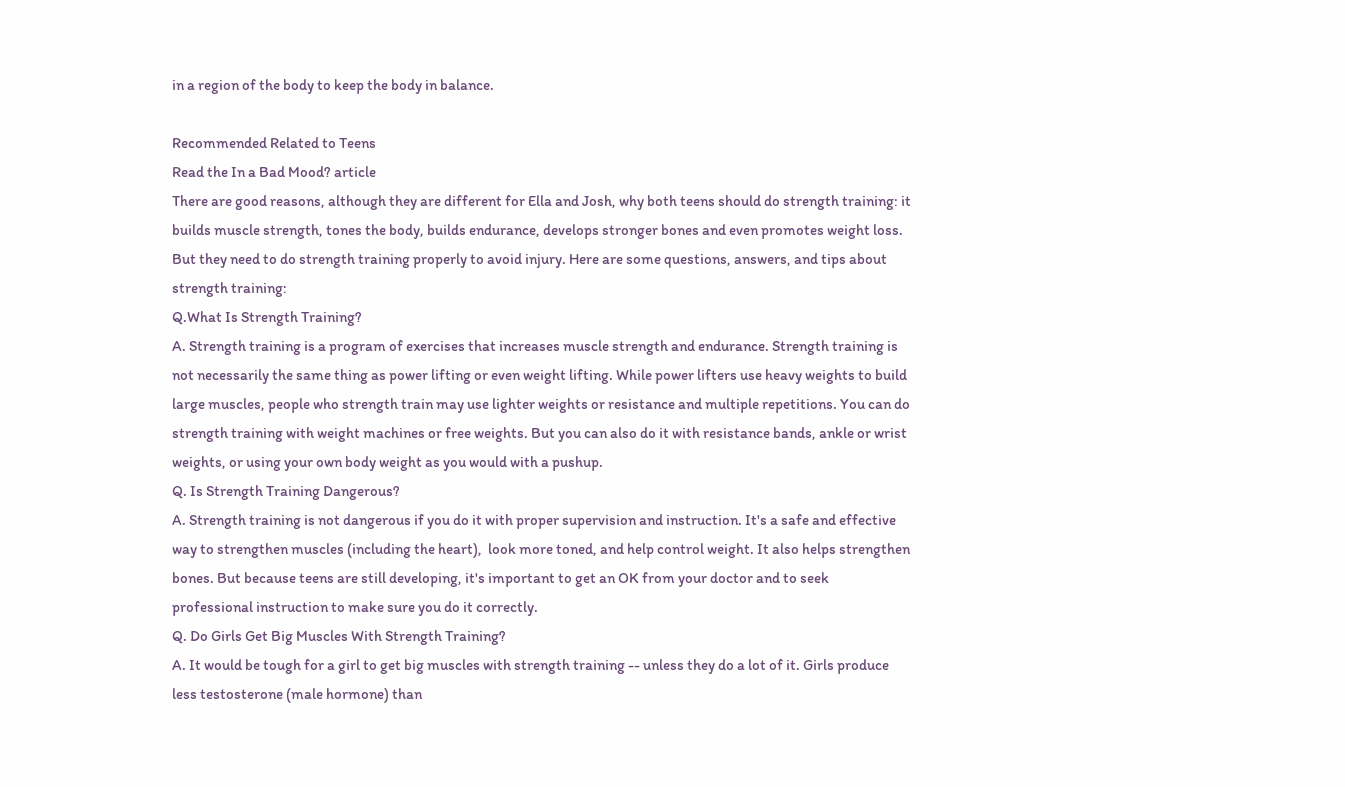in a region of the body to keep the body in balance.

Recommended Related to Teens
Read the In a Bad Mood? article
There are good reasons, although they are different for Ella and Josh, why both teens should do strength training: it builds muscle strength, tones the body, builds endurance, develops stronger bones and even promotes weight loss. But they need to do strength training properly to avoid injury. Here are some questions, answers, and tips about strength training:
Q.What Is Strength Training?
A. Strength training is a program of exercises that increases muscle strength and endurance. Strength training is not necessarily the same thing as power lifting or even weight lifting. While power lifters use heavy weights to build large muscles, people who strength train may use lighter weights or resistance and multiple repetitions. You can do strength training with weight machines or free weights. But you can also do it with resistance bands, ankle or wrist weights, or using your own body weight as you would with a pushup.
Q. Is Strength Training Dangerous?
A. Strength training is not dangerous if you do it with proper supervision and instruction. It's a safe and effective way to strengthen muscles (including the heart),  look more toned, and help control weight. It also helps strengthen bones. But because teens are still developing, it's important to get an OK from your doctor and to seek professional instruction to make sure you do it correctly.
Q. Do Girls Get Big Muscles With Strength Training?
A. It would be tough for a girl to get big muscles with strength training -- unless they do a lot of it. Girls produce less testosterone (male hormone) than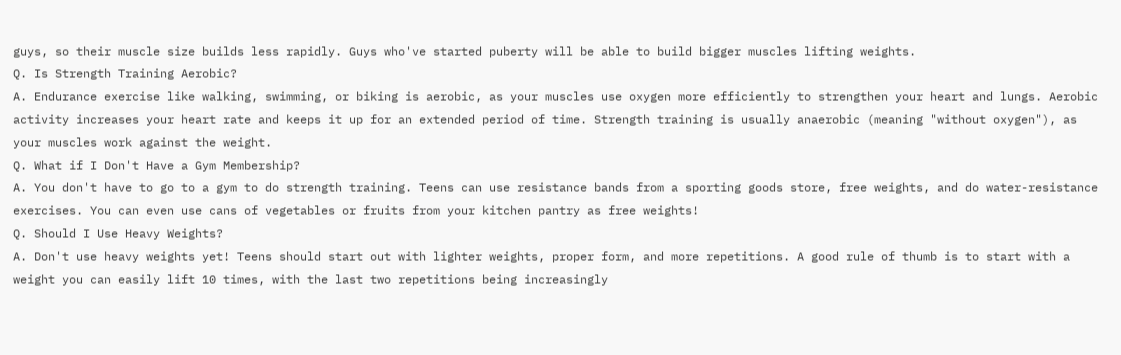guys, so their muscle size builds less rapidly. Guys who've started puberty will be able to build bigger muscles lifting weights.
Q. Is Strength Training Aerobic?
A. Endurance exercise like walking, swimming, or biking is aerobic, as your muscles use oxygen more efficiently to strengthen your heart and lungs. Aerobic activity increases your heart rate and keeps it up for an extended period of time. Strength training is usually anaerobic (meaning "without oxygen"), as your muscles work against the weight.
Q. What if I Don't Have a Gym Membership?
A. You don't have to go to a gym to do strength training. Teens can use resistance bands from a sporting goods store, free weights, and do water-resistance exercises. You can even use cans of vegetables or fruits from your kitchen pantry as free weights!
Q. Should I Use Heavy Weights?
A. Don't use heavy weights yet! Teens should start out with lighter weights, proper form, and more repetitions. A good rule of thumb is to start with a weight you can easily lift 10 times, with the last two repetitions being increasingly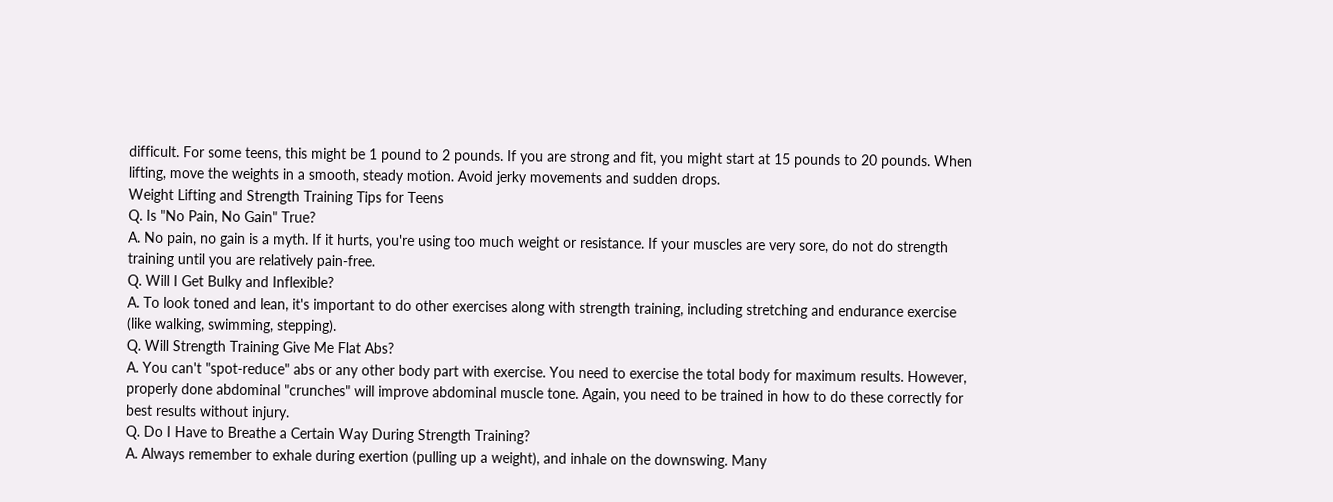difficult. For some teens, this might be 1 pound to 2 pounds. If you are strong and fit, you might start at 15 pounds to 20 pounds. When lifting, move the weights in a smooth, steady motion. Avoid jerky movements and sudden drops.
Weight Lifting and Strength Training Tips for Teens
Q. Is "No Pain, No Gain" True?
A. No pain, no gain is a myth. If it hurts, you're using too much weight or resistance. If your muscles are very sore, do not do strength training until you are relatively pain-free.
Q. Will I Get Bulky and Inflexible?
A. To look toned and lean, it's important to do other exercises along with strength training, including stretching and endurance exercise (like walking, swimming, stepping).
Q. Will Strength Training Give Me Flat Abs?
A. You can't "spot-reduce" abs or any other body part with exercise. You need to exercise the total body for maximum results. However, properly done abdominal "crunches" will improve abdominal muscle tone. Again, you need to be trained in how to do these correctly for best results without injury.
Q. Do I Have to Breathe a Certain Way During Strength Training?
A. Always remember to exhale during exertion (pulling up a weight), and inhale on the downswing. Many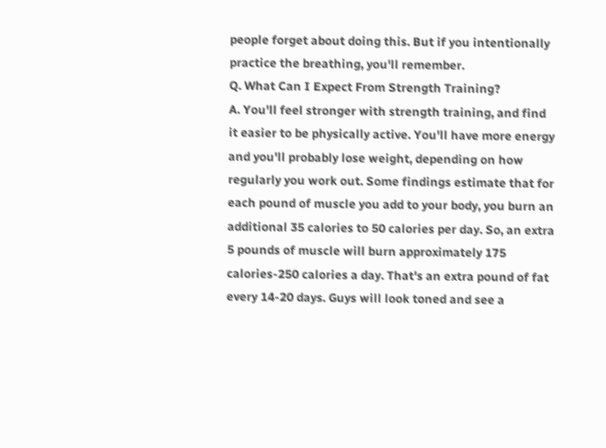people forget about doing this. But if you intentionally practice the breathing, you'll remember.
Q. What Can I Expect From Strength Training?
A. You'll feel stronger with strength training, and find it easier to be physically active. You'll have more energy and you'll probably lose weight, depending on how regularly you work out. Some findings estimate that for each pound of muscle you add to your body, you burn an additional 35 calories to 50 calories per day. So, an extra 5 pounds of muscle will burn approximately 175 calories-250 calories a day. That's an extra pound of fat every 14-20 days. Guys will look toned and see a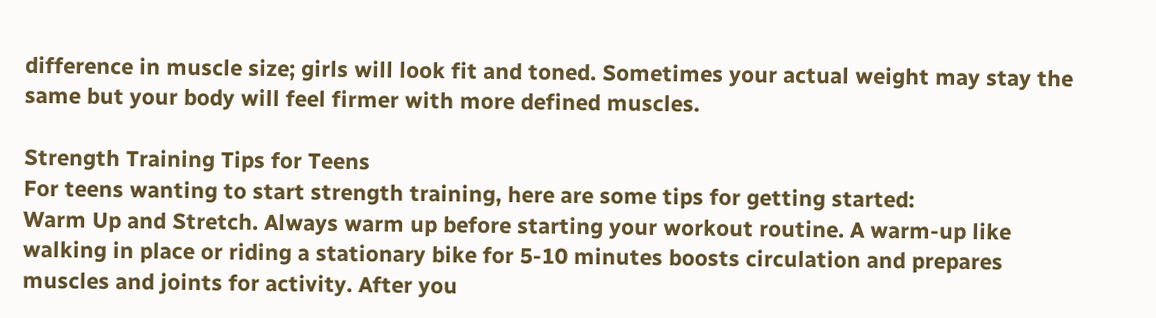difference in muscle size; girls will look fit and toned. Sometimes your actual weight may stay the same but your body will feel firmer with more defined muscles.

Strength Training Tips for Teens
For teens wanting to start strength training, here are some tips for getting started:
Warm Up and Stretch. Always warm up before starting your workout routine. A warm-up like walking in place or riding a stationary bike for 5-10 minutes boosts circulation and prepares muscles and joints for activity. After you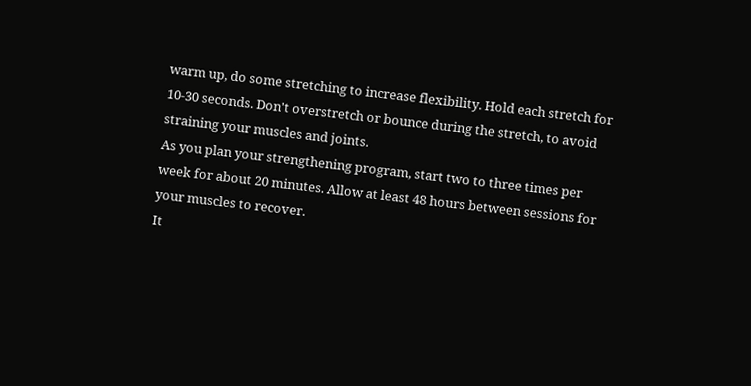warm up, do some stretching to increase flexibility. Hold each stretch for 10-30 seconds. Don't overstretch or bounce during the stretch, to avoid straining your muscles and joints.
As you plan your strengthening program, start two to three times per week for about 20 minutes. Allow at least 48 hours between sessions for your muscles to recover.
It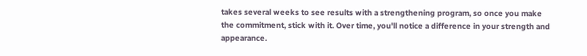takes several weeks to see results with a strengthening program, so once you make the commitment, stick with it. Over time, you'll notice a difference in your strength and appearance.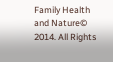Family Health and Nature© 2014. All Rights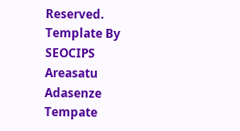Reserved. Template By
SEOCIPS Areasatu Adasenze Tempate